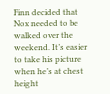Finn decided that Nox needed to be walked over the weekend. It’s easier to take his picture when he’s at chest height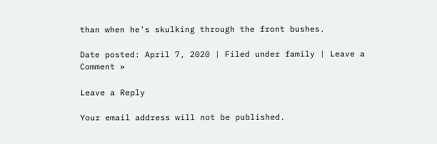than when he’s skulking through the front bushes.

Date posted: April 7, 2020 | Filed under family | Leave a Comment »

Leave a Reply

Your email address will not be published.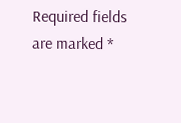Required fields are marked *